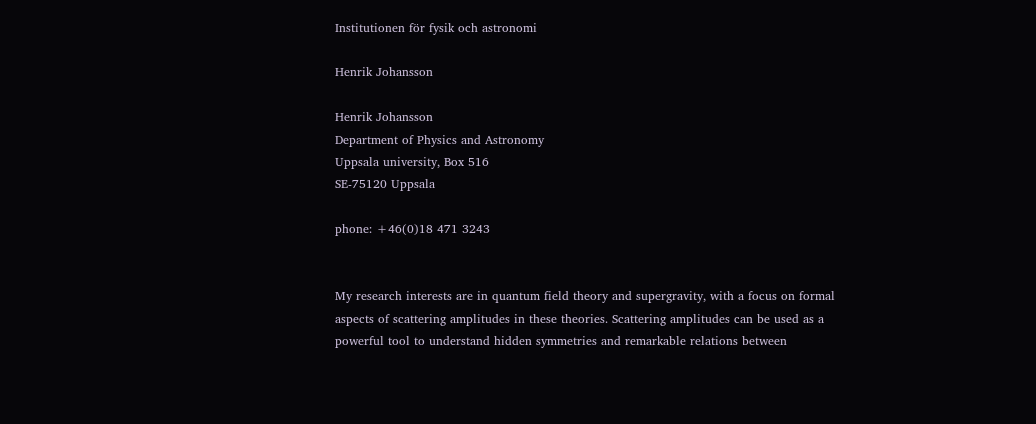Institutionen för fysik och astronomi

Henrik Johansson

Henrik Johansson
Department of Physics and Astronomy
Uppsala university, Box 516
SE-75120 Uppsala

phone: +46(0)18 471 3243


My research interests are in quantum field theory and supergravity, with a focus on formal aspects of scattering amplitudes in these theories. Scattering amplitudes can be used as a powerful tool to understand hidden symmetries and remarkable relations between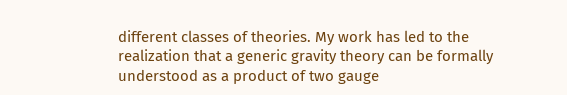different classes of theories. My work has led to the realization that a generic gravity theory can be formally understood as a product of two gauge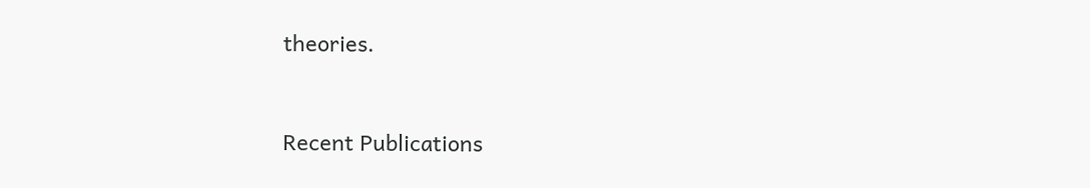theories.


Recent Publications